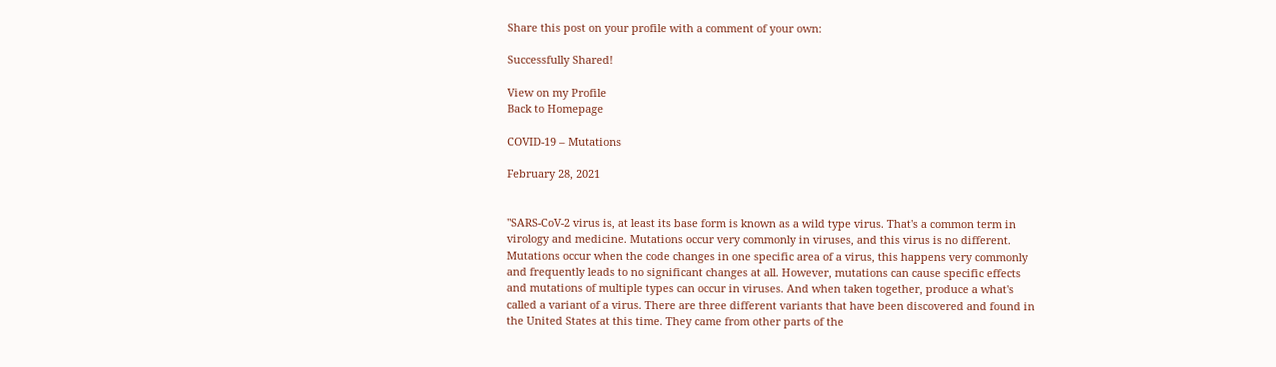Share this post on your profile with a comment of your own:

Successfully Shared!

View on my Profile
Back to Homepage

COVID-19 – Mutations

February 28, 2021


"SARS-CoV-2 virus is, at least its base form is known as a wild type virus. That's a common term in virology and medicine. Mutations occur very commonly in viruses, and this virus is no different. Mutations occur when the code changes in one specific area of a virus, this happens very commonly and frequently leads to no significant changes at all. However, mutations can cause specific effects and mutations of multiple types can occur in viruses. And when taken together, produce a what's called a variant of a virus. There are three different variants that have been discovered and found in the United States at this time. They came from other parts of the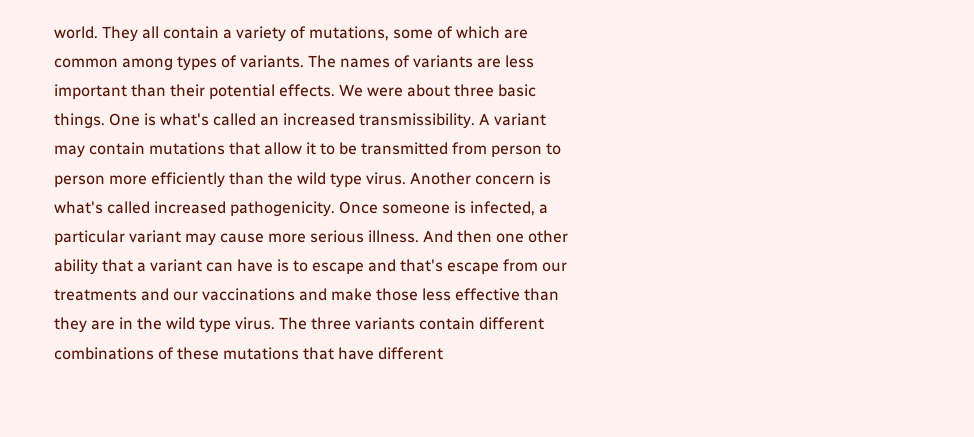world. They all contain a variety of mutations, some of which are common among types of variants. The names of variants are less important than their potential effects. We were about three basic things. One is what's called an increased transmissibility. A variant may contain mutations that allow it to be transmitted from person to person more efficiently than the wild type virus. Another concern is what's called increased pathogenicity. Once someone is infected, a particular variant may cause more serious illness. And then one other ability that a variant can have is to escape and that's escape from our treatments and our vaccinations and make those less effective than they are in the wild type virus. The three variants contain different combinations of these mutations that have different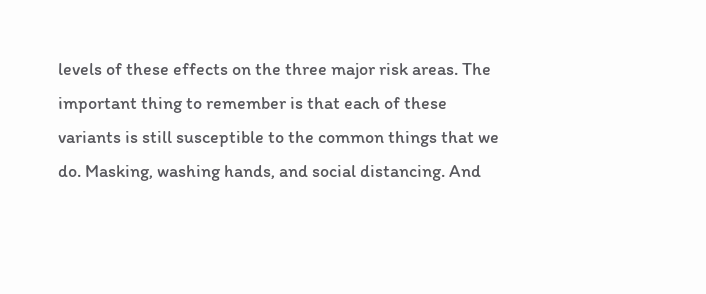levels of these effects on the three major risk areas. The important thing to remember is that each of these variants is still susceptible to the common things that we do. Masking, washing hands, and social distancing. And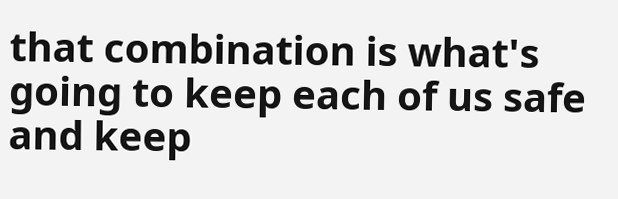that combination is what's going to keep each of us safe and keep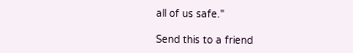all of us safe."

Send this to a friend